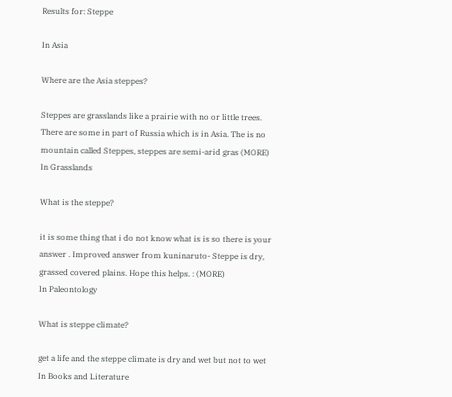Results for: Steppe

In Asia

Where are the Asia steppes?

Steppes are grasslands like a prairie with no or little trees. There are some in part of Russia which is in Asia. The is no mountain called Steppes, steppes are semi-arid gras (MORE)
In Grasslands

What is the steppe?

it is some thing that i do not know what is is so there is your answer . Improved answer from kuninaruto- Steppe is dry, grassed covered plains. Hope this helps. : (MORE)
In Paleontology

What is steppe climate?

get a life and the steppe climate is dry and wet but not to wet
In Books and Literature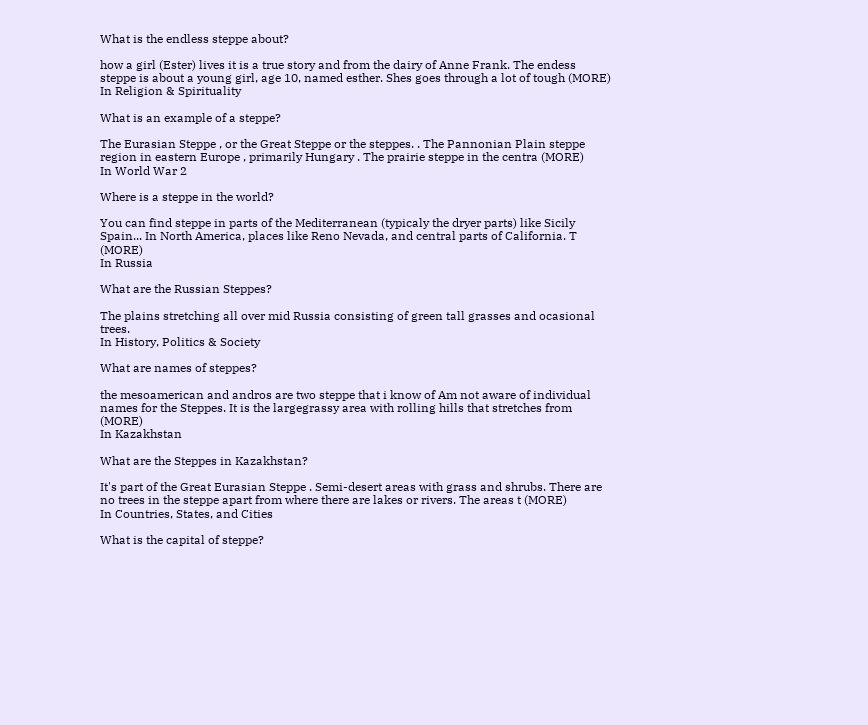What is the endless steppe about?

how a girl (Ester) lives it is a true story and from the dairy of Anne Frank. The endess steppe is about a young girl, age 10, named esther. Shes goes through a lot of tough (MORE)
In Religion & Spirituality

What is an example of a steppe?

The Eurasian Steppe , or the Great Steppe or the steppes. . The Pannonian Plain steppe region in eastern Europe , primarily Hungary . The prairie steppe in the centra (MORE)
In World War 2

Where is a steppe in the world?

You can find steppe in parts of the Mediterranean (typicaly the dryer parts) like Sicily Spain... In North America, places like Reno Nevada, and central parts of California. T (MORE)
In Russia

What are the Russian Steppes?

The plains stretching all over mid Russia consisting of green tall grasses and ocasional trees.
In History, Politics & Society

What are names of steppes?

the mesoamerican and andros are two steppe that i know of Am not aware of individual names for the Steppes. It is the largegrassy area with rolling hills that stretches from (MORE)
In Kazakhstan

What are the Steppes in Kazakhstan?

It's part of the Great Eurasian Steppe . Semi-desert areas with grass and shrubs. There are no trees in the steppe apart from where there are lakes or rivers. The areas t (MORE)
In Countries, States, and Cities

What is the capital of steppe?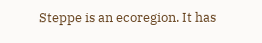Steppe is an ecoregion. It has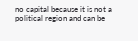no capital because it is not a political region and can be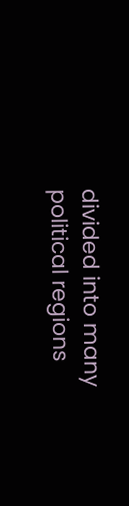divided into many political regions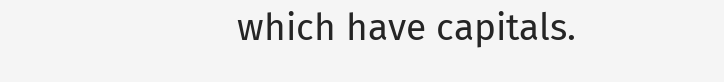which have capitals.